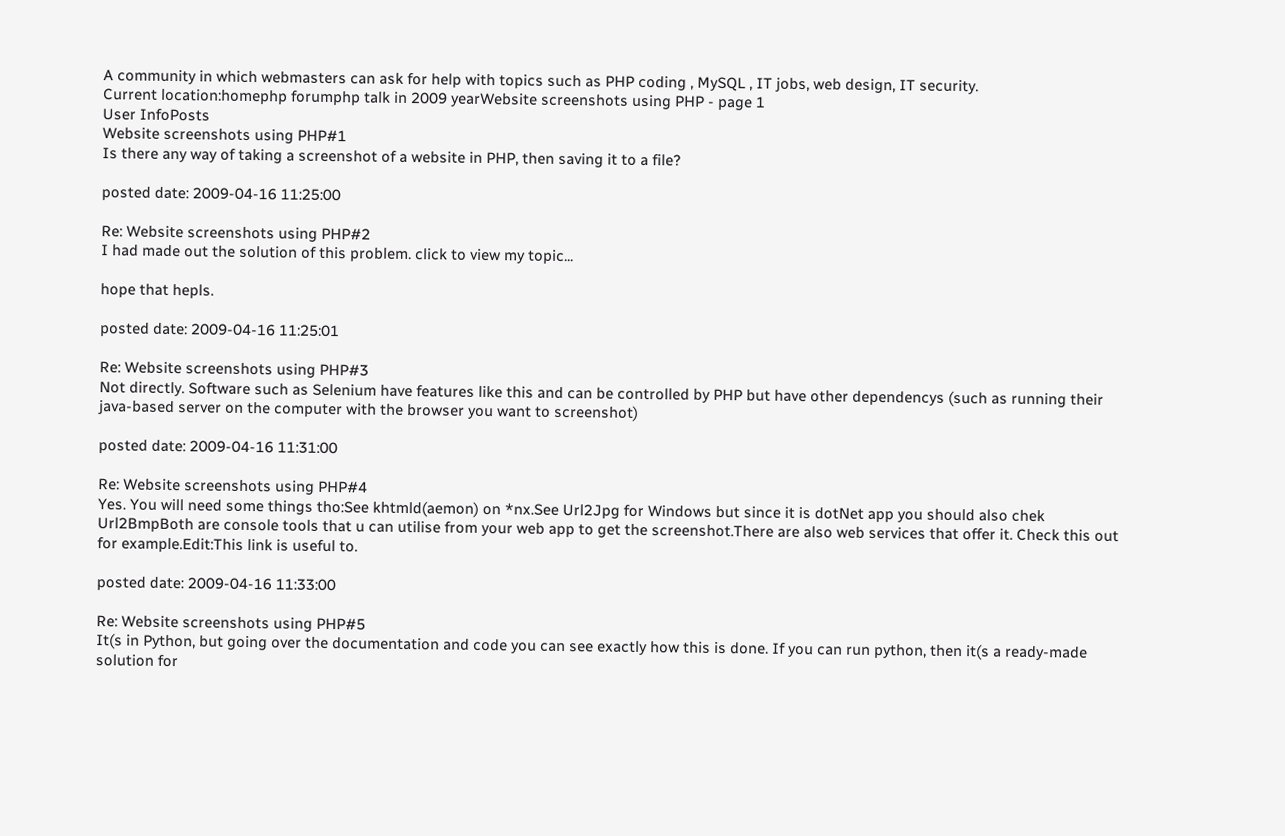A community in which webmasters can ask for help with topics such as PHP coding , MySQL , IT jobs, web design, IT security.
Current location:homephp forumphp talk in 2009 yearWebsite screenshots using PHP - page 1
User InfoPosts
Website screenshots using PHP#1
Is there any way of taking a screenshot of a website in PHP, then saving it to a file?

posted date: 2009-04-16 11:25:00

Re: Website screenshots using PHP#2
I had made out the solution of this problem. click to view my topic...

hope that hepls.

posted date: 2009-04-16 11:25:01

Re: Website screenshots using PHP#3
Not directly. Software such as Selenium have features like this and can be controlled by PHP but have other dependencys (such as running their java-based server on the computer with the browser you want to screenshot)

posted date: 2009-04-16 11:31:00

Re: Website screenshots using PHP#4
Yes. You will need some things tho:See khtmld(aemon) on *nx.See Url2Jpg for Windows but since it is dotNet app you should also chek Url2BmpBoth are console tools that u can utilise from your web app to get the screenshot.There are also web services that offer it. Check this out for example.Edit:This link is useful to.

posted date: 2009-04-16 11:33:00

Re: Website screenshots using PHP#5
It(s in Python, but going over the documentation and code you can see exactly how this is done. If you can run python, then it(s a ready-made solution for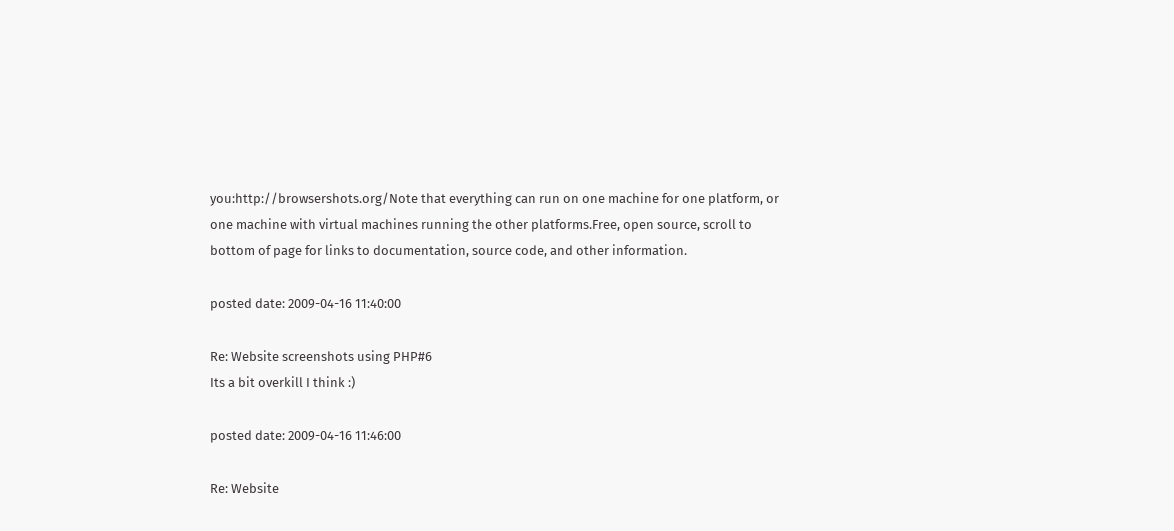you:http://browsershots.org/Note that everything can run on one machine for one platform, or one machine with virtual machines running the other platforms.Free, open source, scroll to bottom of page for links to documentation, source code, and other information.

posted date: 2009-04-16 11:40:00

Re: Website screenshots using PHP#6
Its a bit overkill I think :)

posted date: 2009-04-16 11:46:00

Re: Website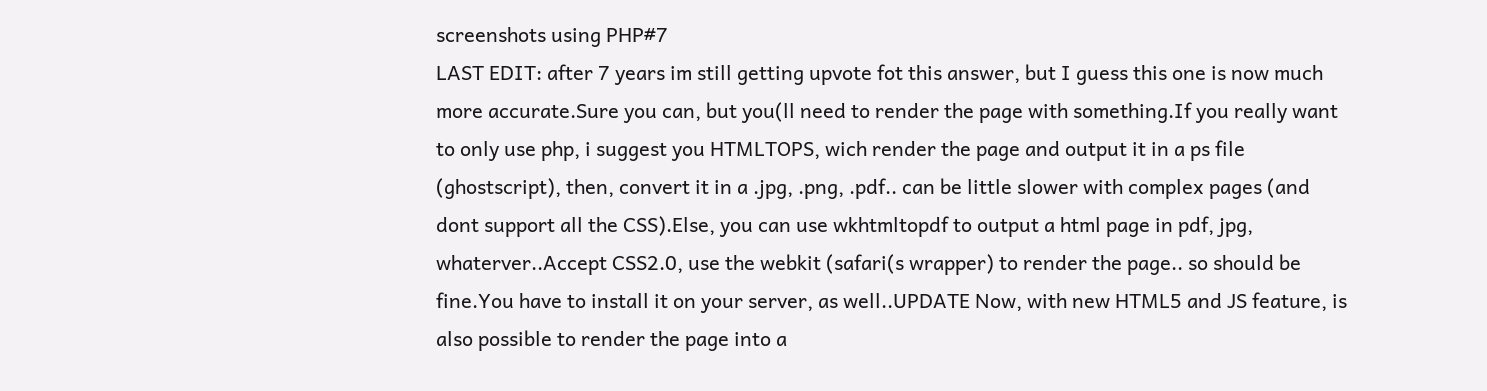screenshots using PHP#7
LAST EDIT: after 7 years im still getting upvote fot this answer, but I guess this one is now much more accurate.Sure you can, but you(ll need to render the page with something.If you really want to only use php, i suggest you HTMLTOPS, wich render the page and output it in a ps file (ghostscript), then, convert it in a .jpg, .png, .pdf.. can be little slower with complex pages (and dont support all the CSS).Else, you can use wkhtmltopdf to output a html page in pdf, jpg, whaterver..Accept CSS2.0, use the webkit (safari(s wrapper) to render the page.. so should be fine.You have to install it on your server, as well..UPDATE Now, with new HTML5 and JS feature, is also possible to render the page into a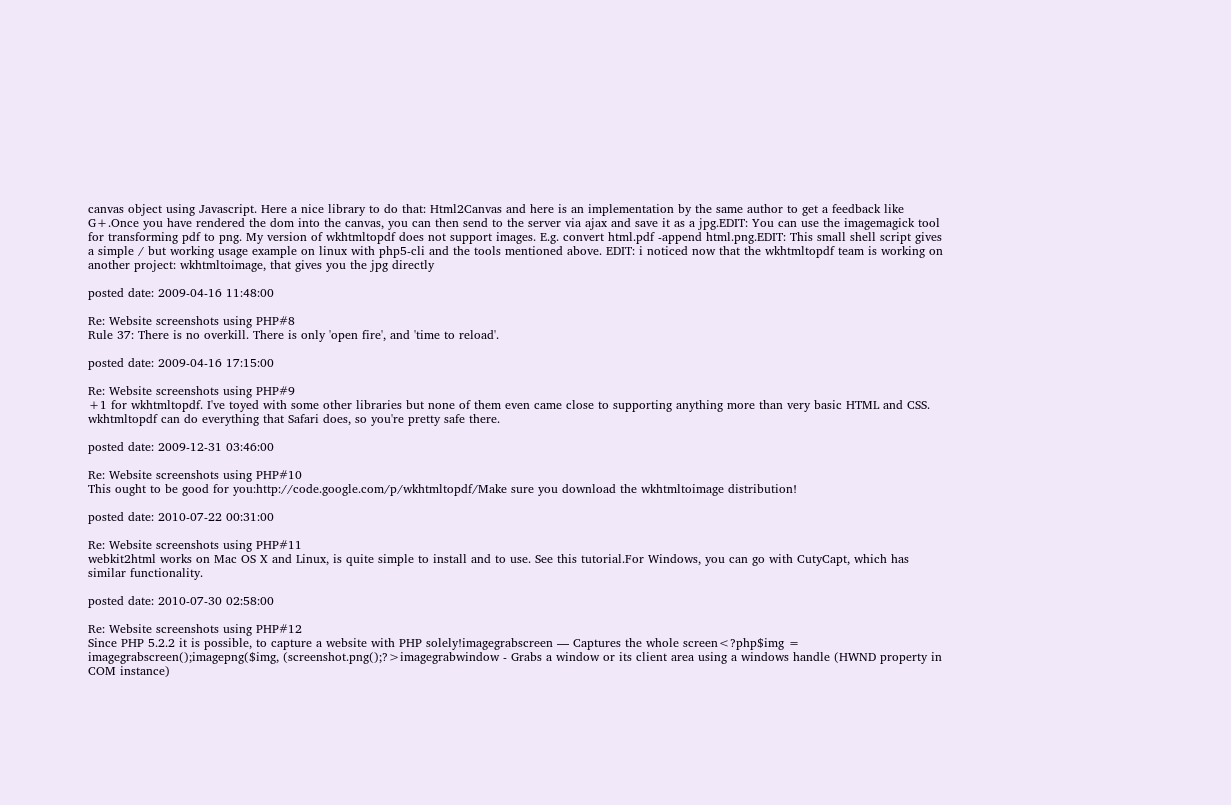canvas object using Javascript. Here a nice library to do that: Html2Canvas and here is an implementation by the same author to get a feedback like G+.Once you have rendered the dom into the canvas, you can then send to the server via ajax and save it as a jpg.EDIT: You can use the imagemagick tool for transforming pdf to png. My version of wkhtmltopdf does not support images. E.g. convert html.pdf -append html.png.EDIT: This small shell script gives a simple / but working usage example on linux with php5-cli and the tools mentioned above. EDIT: i noticed now that the wkhtmltopdf team is working on another project: wkhtmltoimage, that gives you the jpg directly

posted date: 2009-04-16 11:48:00

Re: Website screenshots using PHP#8
Rule 37: There is no overkill. There is only 'open fire', and 'time to reload'.

posted date: 2009-04-16 17:15:00

Re: Website screenshots using PHP#9
+1 for wkhtmltopdf. I've toyed with some other libraries but none of them even came close to supporting anything more than very basic HTML and CSS. wkhtmltopdf can do everything that Safari does, so you're pretty safe there.

posted date: 2009-12-31 03:46:00

Re: Website screenshots using PHP#10
This ought to be good for you:http://code.google.com/p/wkhtmltopdf/Make sure you download the wkhtmltoimage distribution!

posted date: 2010-07-22 00:31:00

Re: Website screenshots using PHP#11
webkit2html works on Mac OS X and Linux, is quite simple to install and to use. See this tutorial.For Windows, you can go with CutyCapt, which has similar functionality.

posted date: 2010-07-30 02:58:00

Re: Website screenshots using PHP#12
Since PHP 5.2.2 it is possible, to capture a website with PHP solely!imagegrabscreen — Captures the whole screen<?php$img = imagegrabscreen();imagepng($img, (screenshot.png();?>imagegrabwindow - Grabs a window or its client area using a windows handle (HWND property in COM instance)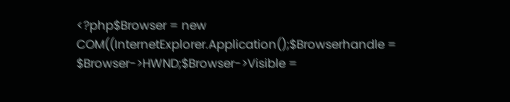<?php$Browser = new COM((InternetExplorer.Application();$Browserhandle = $Browser->HWND;$Browser->Visible =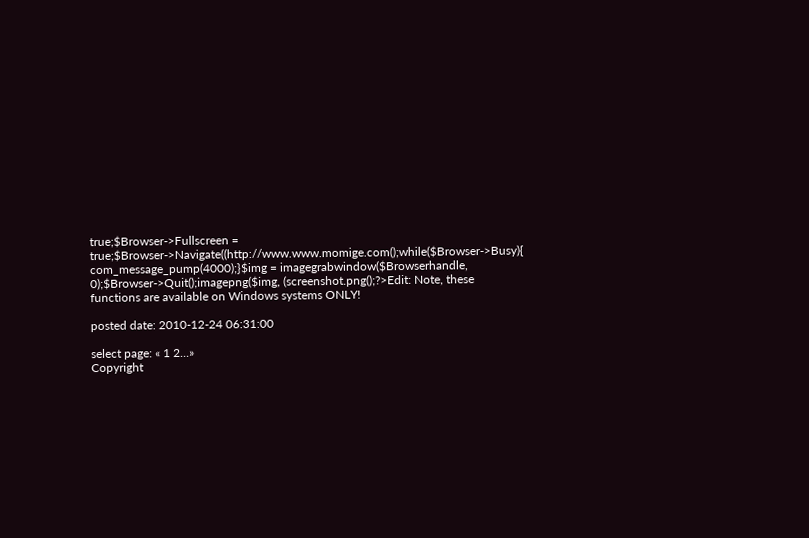true;$Browser->Fullscreen = true;$Browser->Navigate((http://www.www.momige.com();while($Browser->Busy){ com_message_pump(4000);}$img = imagegrabwindow($Browserhandle, 0);$Browser->Quit();imagepng($img, (screenshot.png();?>Edit: Note, these functions are available on Windows systems ONLY!

posted date: 2010-12-24 06:31:00

select page: « 1 2...»
Copyright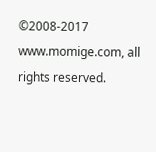©2008-2017 www.momige.com, all rights reserved.